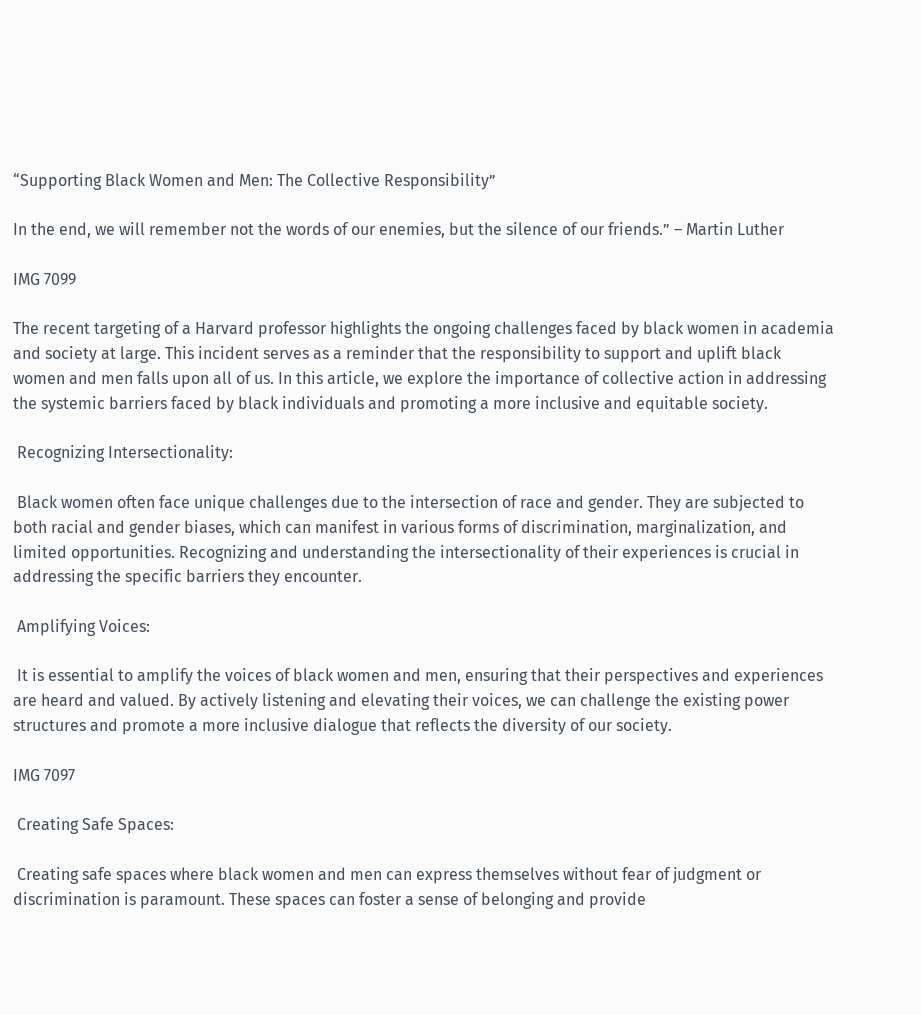“Supporting Black Women and Men: The Collective Responsibility”

In the end, we will remember not the words of our enemies, but the silence of our friends.” – Martin Luther

IMG 7099

The recent targeting of a Harvard professor highlights the ongoing challenges faced by black women in academia and society at large. This incident serves as a reminder that the responsibility to support and uplift black women and men falls upon all of us. In this article, we explore the importance of collective action in addressing the systemic barriers faced by black individuals and promoting a more inclusive and equitable society.

 Recognizing Intersectionality:

 Black women often face unique challenges due to the intersection of race and gender. They are subjected to both racial and gender biases, which can manifest in various forms of discrimination, marginalization, and limited opportunities. Recognizing and understanding the intersectionality of their experiences is crucial in addressing the specific barriers they encounter.

 Amplifying Voices:

 It is essential to amplify the voices of black women and men, ensuring that their perspectives and experiences are heard and valued. By actively listening and elevating their voices, we can challenge the existing power structures and promote a more inclusive dialogue that reflects the diversity of our society.

IMG 7097

 Creating Safe Spaces:

 Creating safe spaces where black women and men can express themselves without fear of judgment or discrimination is paramount. These spaces can foster a sense of belonging and provide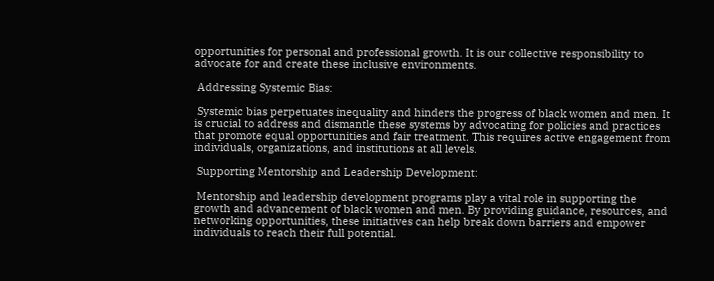opportunities for personal and professional growth. It is our collective responsibility to advocate for and create these inclusive environments.

 Addressing Systemic Bias:

 Systemic bias perpetuates inequality and hinders the progress of black women and men. It is crucial to address and dismantle these systems by advocating for policies and practices that promote equal opportunities and fair treatment. This requires active engagement from individuals, organizations, and institutions at all levels.

 Supporting Mentorship and Leadership Development:

 Mentorship and leadership development programs play a vital role in supporting the growth and advancement of black women and men. By providing guidance, resources, and networking opportunities, these initiatives can help break down barriers and empower individuals to reach their full potential.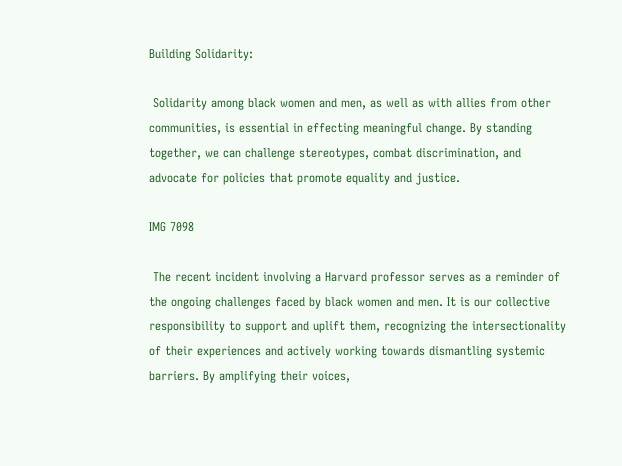Building Solidarity:

 Solidarity among black women and men, as well as with allies from other communities, is essential in effecting meaningful change. By standing together, we can challenge stereotypes, combat discrimination, and advocate for policies that promote equality and justice.

IMG 7098

 The recent incident involving a Harvard professor serves as a reminder of the ongoing challenges faced by black women and men. It is our collective responsibility to support and uplift them, recognizing the intersectionality of their experiences and actively working towards dismantling systemic barriers. By amplifying their voices,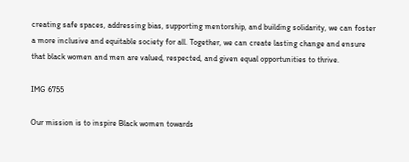creating safe spaces, addressing bias, supporting mentorship, and building solidarity, we can foster a more inclusive and equitable society for all. Together, we can create lasting change and ensure that black women and men are valued, respected, and given equal opportunities to thrive.

IMG 6755

Our mission is to inspire Black women towards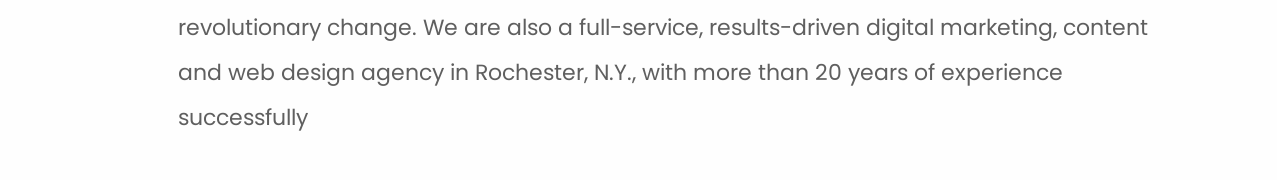revolutionary change. We are also a full-service, results-driven digital marketing, content and web design agency in Rochester, N.Y., with more than 20 years of experience successfully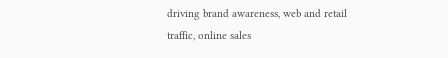driving brand awareness, web and retail traffic, online sales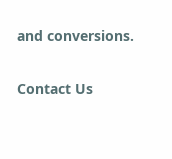and conversions.

Contact Us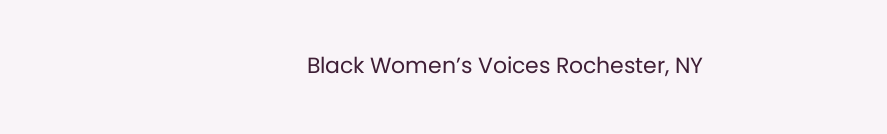Black Women’s Voices Rochester, NY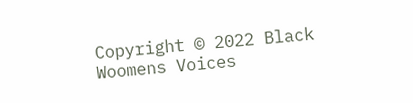Copyright © 2022 Black Woomens Voices